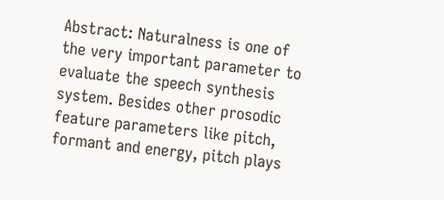Abstract: Naturalness is one of the very important parameter to evaluate the speech synthesis system. Besides other prosodic feature parameters like pitch, formant and energy, pitch plays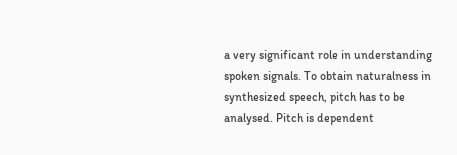a very significant role in understanding spoken signals. To obtain naturalness in synthesized speech, pitch has to be analysed. Pitch is dependent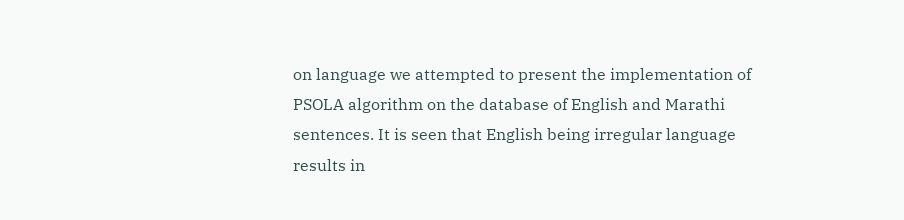on language we attempted to present the implementation of PSOLA algorithm on the database of English and Marathi sentences. It is seen that English being irregular language results in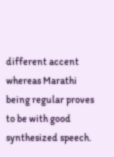different accent whereas Marathi being regular proves to be with good synthesized speech.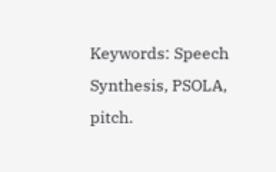Keywords: Speech Synthesis, PSOLA, pitch.